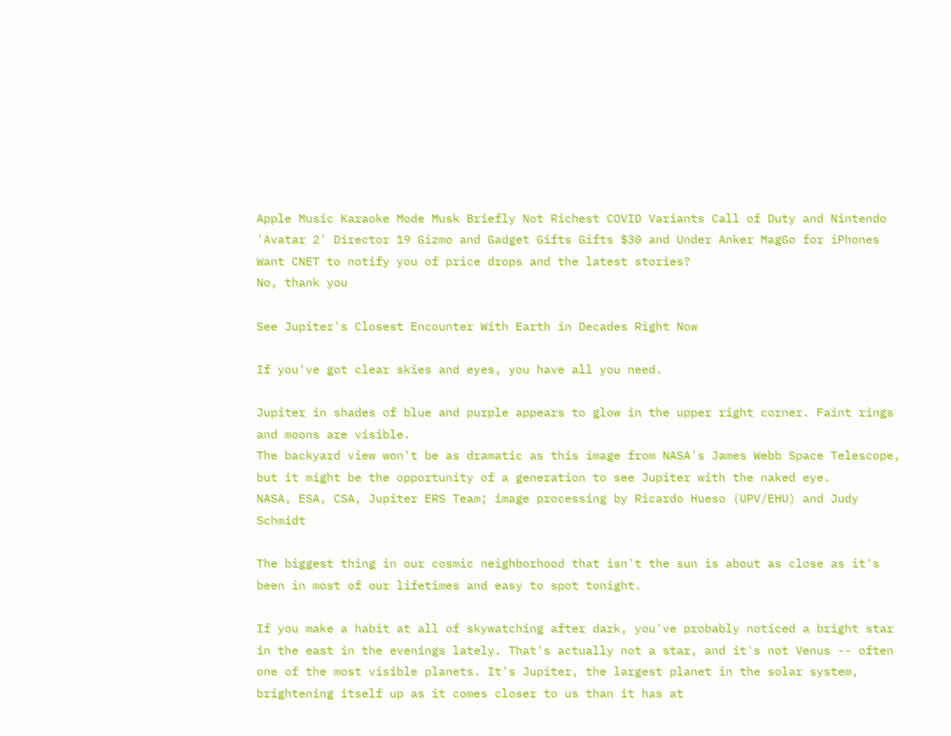Apple Music Karaoke Mode Musk Briefly Not Richest COVID Variants Call of Duty and Nintendo 'Avatar 2' Director 19 Gizmo and Gadget Gifts Gifts $30 and Under Anker MagGo for iPhones
Want CNET to notify you of price drops and the latest stories?
No, thank you

See Jupiter's Closest Encounter With Earth in Decades Right Now

If you've got clear skies and eyes, you have all you need.

Jupiter in shades of blue and purple appears to glow in the upper right corner. Faint rings and moons are visible.
The backyard view won't be as dramatic as this image from NASA's James Webb Space Telescope, but it might be the opportunity of a generation to see Jupiter with the naked eye.
NASA, ESA, CSA, Jupiter ERS Team; image processing by Ricardo Hueso (UPV/EHU) and Judy Schmidt

The biggest thing in our cosmic neighborhood that isn't the sun is about as close as it's been in most of our lifetimes and easy to spot tonight.

If you make a habit at all of skywatching after dark, you've probably noticed a bright star in the east in the evenings lately. That's actually not a star, and it's not Venus -- often one of the most visible planets. It's Jupiter, the largest planet in the solar system, brightening itself up as it comes closer to us than it has at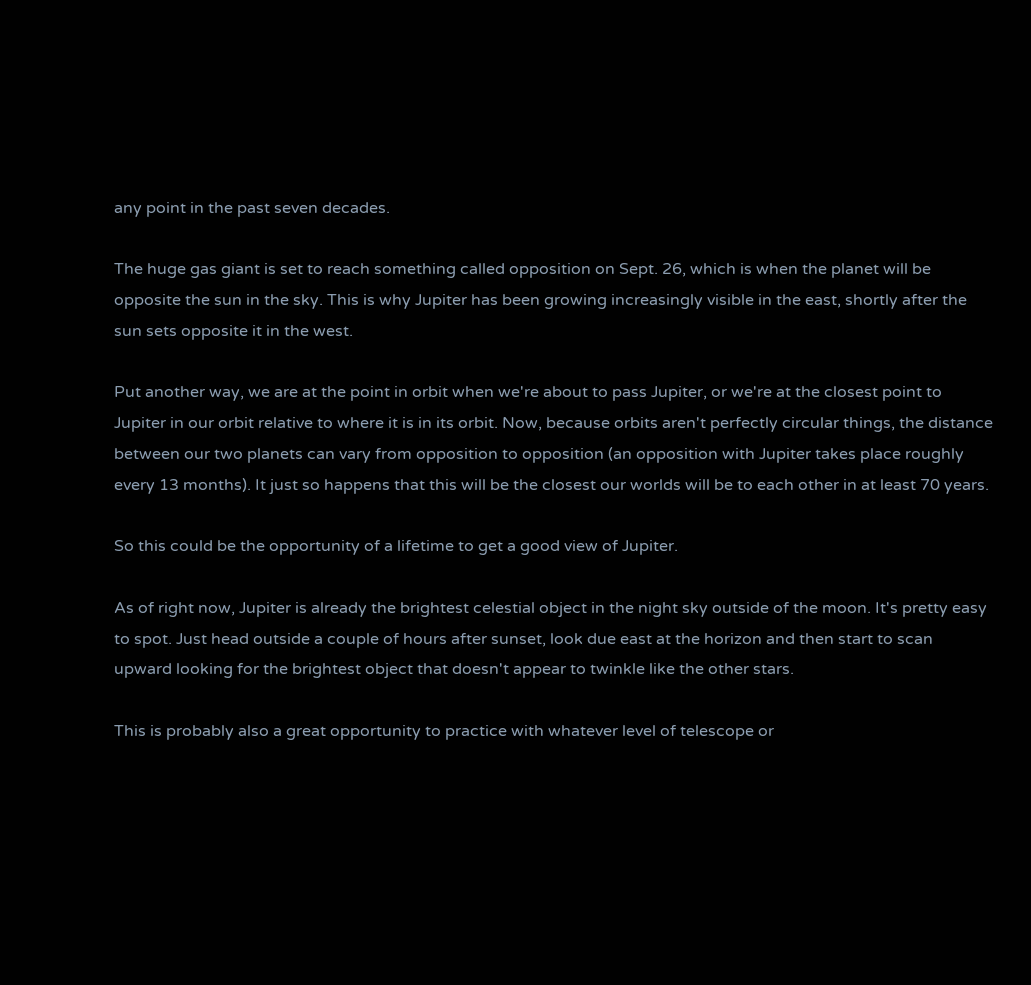any point in the past seven decades.

The huge gas giant is set to reach something called opposition on Sept. 26, which is when the planet will be opposite the sun in the sky. This is why Jupiter has been growing increasingly visible in the east, shortly after the sun sets opposite it in the west.

Put another way, we are at the point in orbit when we're about to pass Jupiter, or we're at the closest point to Jupiter in our orbit relative to where it is in its orbit. Now, because orbits aren't perfectly circular things, the distance between our two planets can vary from opposition to opposition (an opposition with Jupiter takes place roughly every 13 months). It just so happens that this will be the closest our worlds will be to each other in at least 70 years.

So this could be the opportunity of a lifetime to get a good view of Jupiter.

As of right now, Jupiter is already the brightest celestial object in the night sky outside of the moon. It's pretty easy to spot. Just head outside a couple of hours after sunset, look due east at the horizon and then start to scan upward looking for the brightest object that doesn't appear to twinkle like the other stars.

This is probably also a great opportunity to practice with whatever level of telescope or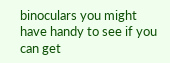binoculars you might have handy to see if you can get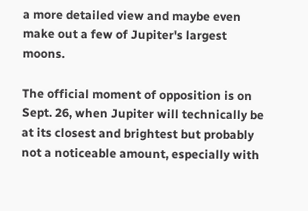a more detailed view and maybe even make out a few of Jupiter's largest moons.

The official moment of opposition is on Sept. 26, when Jupiter will technically be at its closest and brightest but probably not a noticeable amount, especially with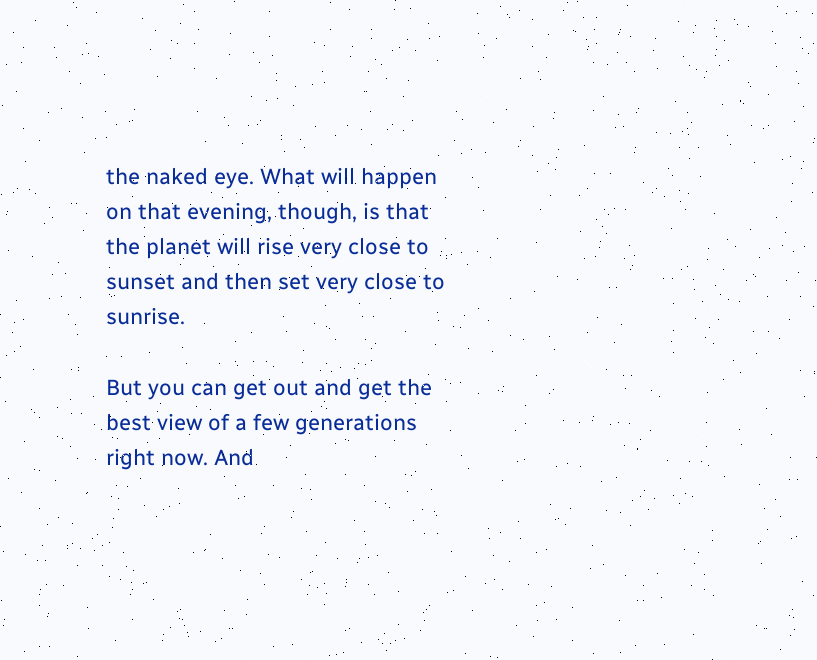the naked eye. What will happen on that evening, though, is that the planet will rise very close to sunset and then set very close to sunrise.

But you can get out and get the best view of a few generations right now. And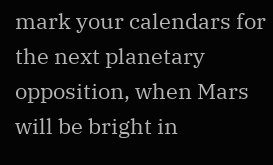mark your calendars for the next planetary opposition, when Mars will be bright in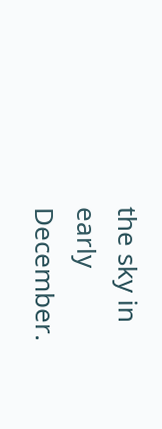the sky in early December.